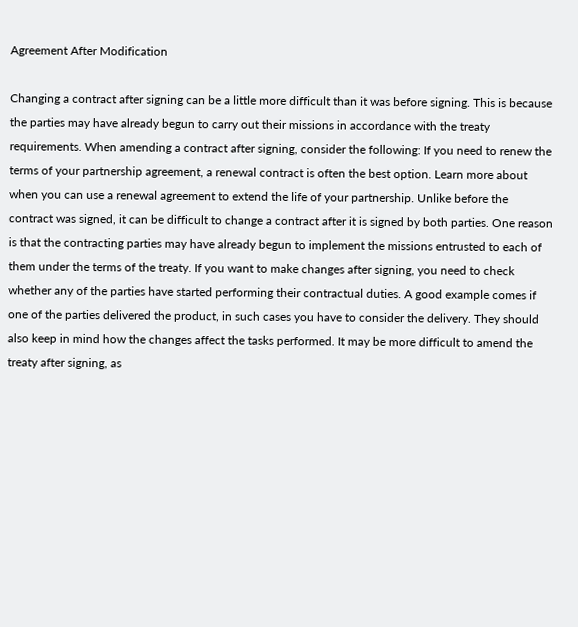Agreement After Modification

Changing a contract after signing can be a little more difficult than it was before signing. This is because the parties may have already begun to carry out their missions in accordance with the treaty requirements. When amending a contract after signing, consider the following: If you need to renew the terms of your partnership agreement, a renewal contract is often the best option. Learn more about when you can use a renewal agreement to extend the life of your partnership. Unlike before the contract was signed, it can be difficult to change a contract after it is signed by both parties. One reason is that the contracting parties may have already begun to implement the missions entrusted to each of them under the terms of the treaty. If you want to make changes after signing, you need to check whether any of the parties have started performing their contractual duties. A good example comes if one of the parties delivered the product, in such cases you have to consider the delivery. They should also keep in mind how the changes affect the tasks performed. It may be more difficult to amend the treaty after signing, as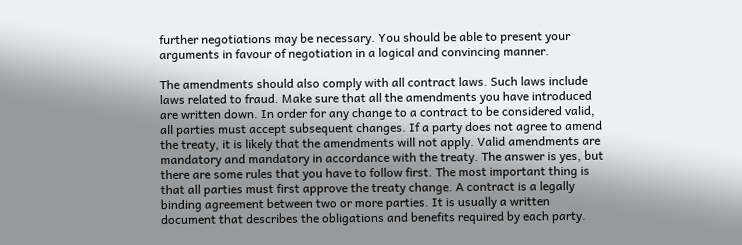further negotiations may be necessary. You should be able to present your arguments in favour of negotiation in a logical and convincing manner.

The amendments should also comply with all contract laws. Such laws include laws related to fraud. Make sure that all the amendments you have introduced are written down. In order for any change to a contract to be considered valid, all parties must accept subsequent changes. If a party does not agree to amend the treaty, it is likely that the amendments will not apply. Valid amendments are mandatory and mandatory in accordance with the treaty. The answer is yes, but there are some rules that you have to follow first. The most important thing is that all parties must first approve the treaty change. A contract is a legally binding agreement between two or more parties. It is usually a written document that describes the obligations and benefits required by each party.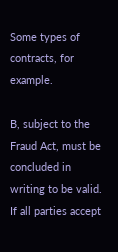Some types of contracts, for example.

B, subject to the Fraud Act, must be concluded in writing to be valid. If all parties accept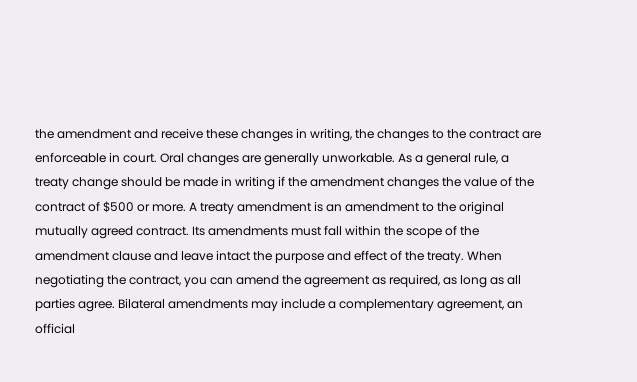the amendment and receive these changes in writing, the changes to the contract are enforceable in court. Oral changes are generally unworkable. As a general rule, a treaty change should be made in writing if the amendment changes the value of the contract of $500 or more. A treaty amendment is an amendment to the original mutually agreed contract. Its amendments must fall within the scope of the amendment clause and leave intact the purpose and effect of the treaty. When negotiating the contract, you can amend the agreement as required, as long as all parties agree. Bilateral amendments may include a complementary agreement, an official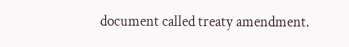document called treaty amendment.